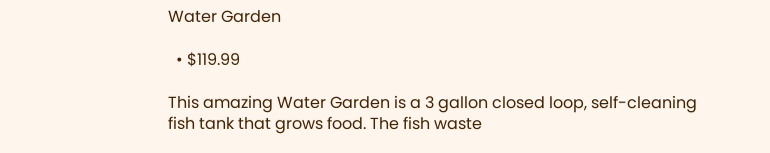Water Garden

  • $119.99

This amazing Water Garden is a 3 gallon closed loop, self-cleaning fish tank that grows food. The fish waste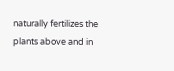naturally fertilizes the plants above and in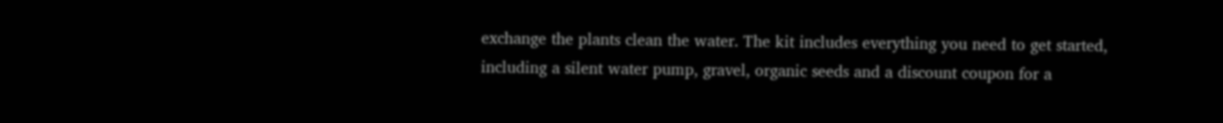exchange the plants clean the water. The kit includes everything you need to get started, including a silent water pump, gravel, organic seeds and a discount coupon for a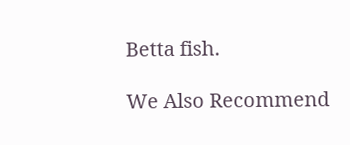Betta fish.

We Also Recommend